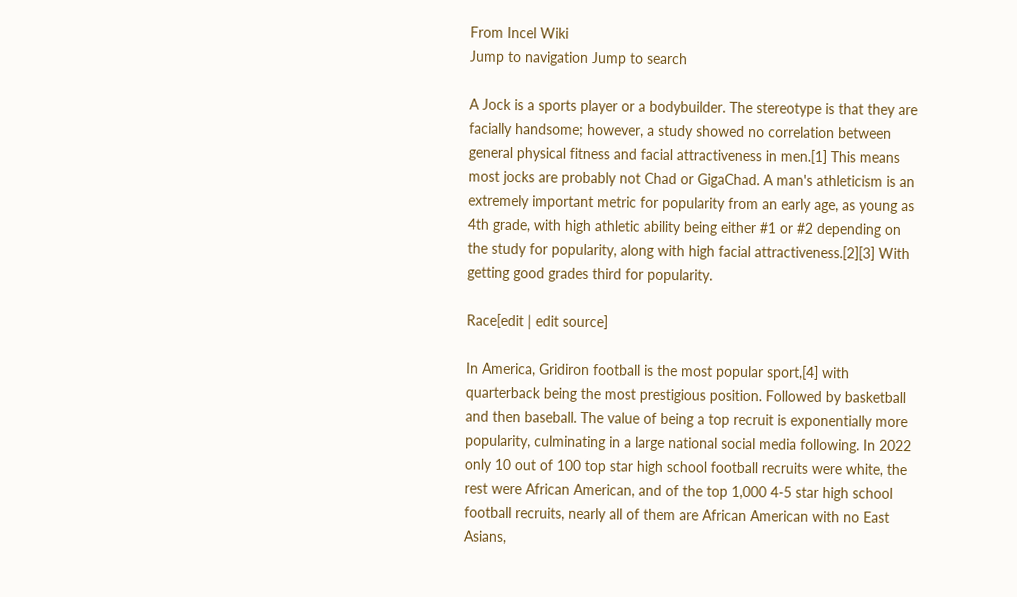From Incel Wiki
Jump to navigation Jump to search

A Jock is a sports player or a bodybuilder. The stereotype is that they are facially handsome; however, a study showed no correlation between general physical fitness and facial attractiveness in men.[1] This means most jocks are probably not Chad or GigaChad. A man's athleticism is an extremely important metric for popularity from an early age, as young as 4th grade, with high athletic ability being either #1 or #2 depending on the study for popularity, along with high facial attractiveness.[2][3] With getting good grades third for popularity.

Race[edit | edit source]

In America, Gridiron football is the most popular sport,[4] with quarterback being the most prestigious position. Followed by basketball and then baseball. The value of being a top recruit is exponentially more popularity, culminating in a large national social media following. In 2022 only 10 out of 100 top star high school football recruits were white, the rest were African American, and of the top 1,000 4-5 star high school football recruits, nearly all of them are African American with no East Asians,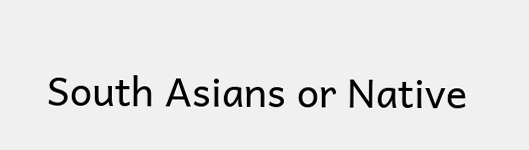South Asians or Native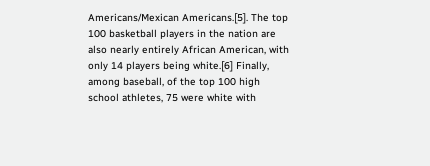Americans/Mexican Americans.[5]. The top 100 basketball players in the nation are also nearly entirely African American, with only 14 players being white.[6] Finally, among baseball, of the top 100 high school athletes, 75 were white with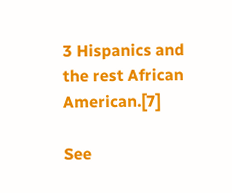3 Hispanics and the rest African American.[7]

See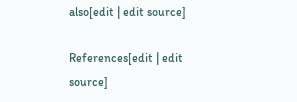also[edit | edit source]

References[edit | edit source]